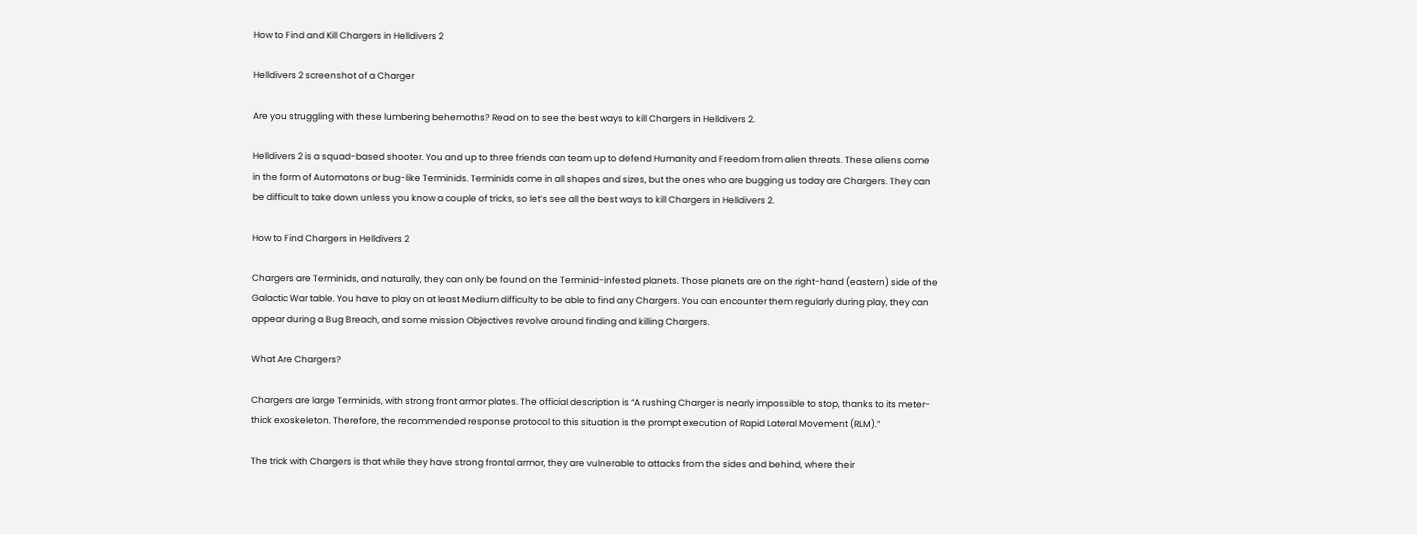How to Find and Kill Chargers in Helldivers 2

Helldivers 2 screenshot of a Charger

Are you struggling with these lumbering behemoths? Read on to see the best ways to kill Chargers in Helldivers 2.

Helldivers 2 is a squad-based shooter. You and up to three friends can team up to defend Humanity and Freedom from alien threats. These aliens come in the form of Automatons or bug-like Terminids. Terminids come in all shapes and sizes, but the ones who are bugging us today are Chargers. They can be difficult to take down unless you know a couple of tricks, so let’s see all the best ways to kill Chargers in Helldivers 2.

How to Find Chargers in Helldivers 2

Chargers are Terminids, and naturally, they can only be found on the Terminid-infested planets. Those planets are on the right-hand (eastern) side of the Galactic War table. You have to play on at least Medium difficulty to be able to find any Chargers. You can encounter them regularly during play, they can appear during a Bug Breach, and some mission Objectives revolve around finding and killing Chargers.

What Are Chargers?

Chargers are large Terminids, with strong front armor plates. The official description is “A rushing Charger is nearly impossible to stop, thanks to its meter-thick exoskeleton. Therefore, the recommended response protocol to this situation is the prompt execution of Rapid Lateral Movement (RLM).”

The trick with Chargers is that while they have strong frontal armor, they are vulnerable to attacks from the sides and behind, where their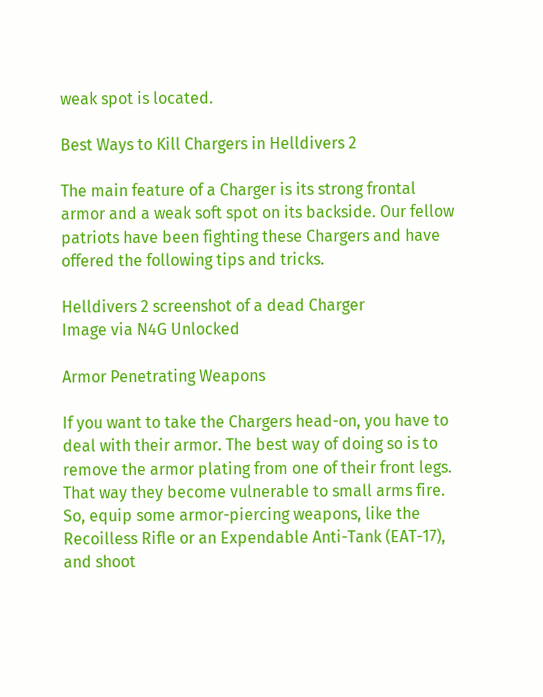weak spot is located.

Best Ways to Kill Chargers in Helldivers 2

The main feature of a Charger is its strong frontal armor and a weak soft spot on its backside. Our fellow patriots have been fighting these Chargers and have offered the following tips and tricks.

Helldivers 2 screenshot of a dead Charger
Image via N4G Unlocked

Armor Penetrating Weapons

If you want to take the Chargers head-on, you have to deal with their armor. The best way of doing so is to remove the armor plating from one of their front legs. That way they become vulnerable to small arms fire. So, equip some armor-piercing weapons, like the Recoilless Rifle or an Expendable Anti-Tank (EAT-17), and shoot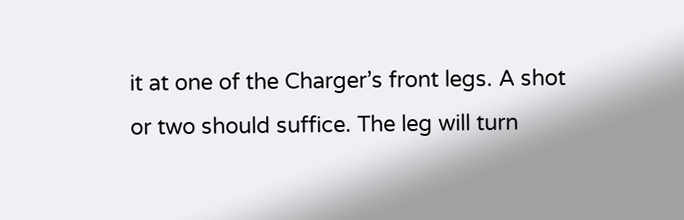it at one of the Charger’s front legs. A shot or two should suffice. The leg will turn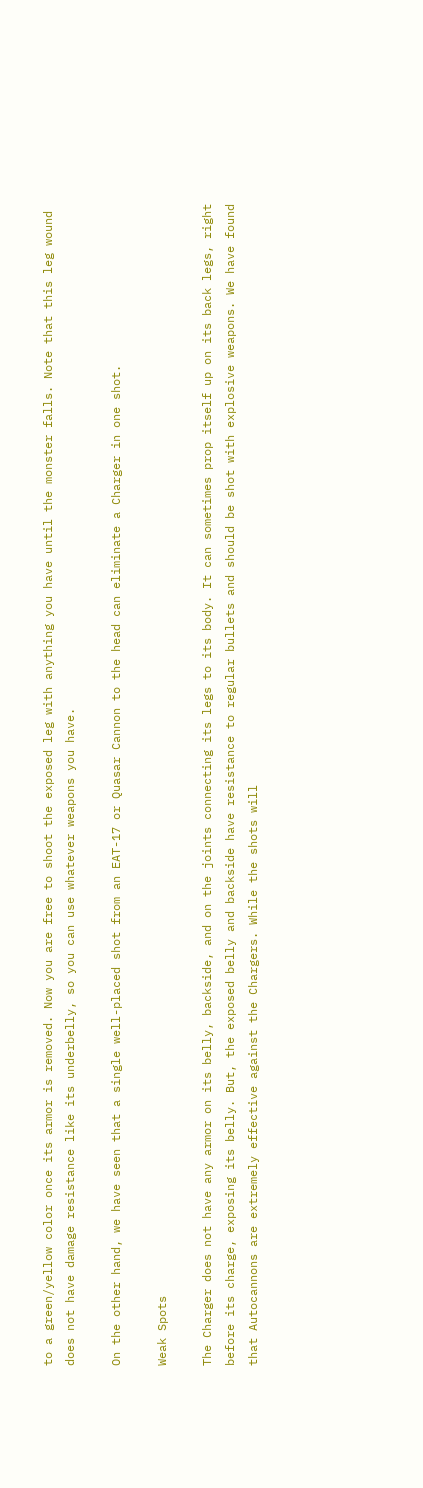to a green/yellow color once its armor is removed. Now you are free to shoot the exposed leg with anything you have until the monster falls. Note that this leg wound does not have damage resistance like its underbelly, so you can use whatever weapons you have.

On the other hand, we have seen that a single well-placed shot from an EAT-17 or Quasar Cannon to the head can eliminate a Charger in one shot.

Weak Spots

The Charger does not have any armor on its belly, backside, and on the joints connecting its legs to its body. It can sometimes prop itself up on its back legs, right before its charge, exposing its belly. But, the exposed belly and backside have resistance to regular bullets and should be shot with explosive weapons. We have found that Autocannons are extremely effective against the Chargers. While the shots will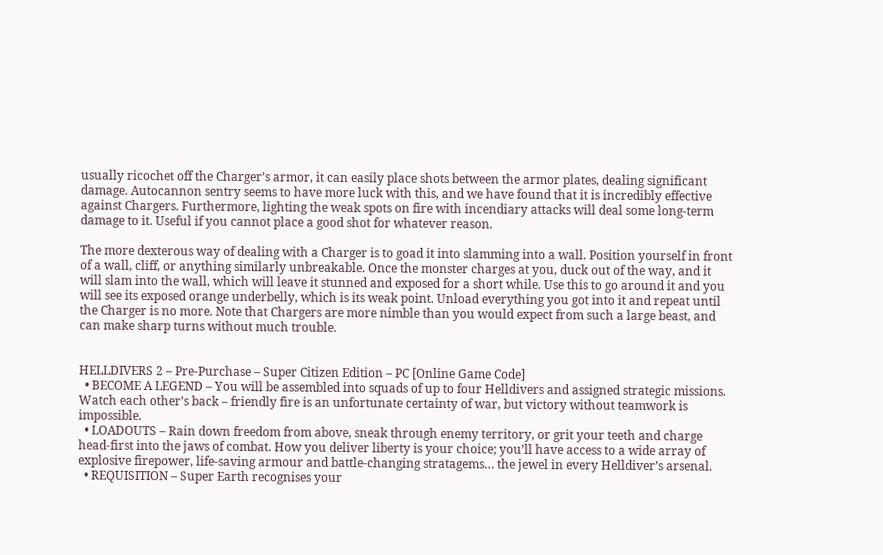usually ricochet off the Charger’s armor, it can easily place shots between the armor plates, dealing significant damage. Autocannon sentry seems to have more luck with this, and we have found that it is incredibly effective against Chargers. Furthermore, lighting the weak spots on fire with incendiary attacks will deal some long-term damage to it. Useful if you cannot place a good shot for whatever reason.

The more dexterous way of dealing with a Charger is to goad it into slamming into a wall. Position yourself in front of a wall, cliff, or anything similarly unbreakable. Once the monster charges at you, duck out of the way, and it will slam into the wall, which will leave it stunned and exposed for a short while. Use this to go around it and you will see its exposed orange underbelly, which is its weak point. Unload everything you got into it and repeat until the Charger is no more. Note that Chargers are more nimble than you would expect from such a large beast, and can make sharp turns without much trouble.


HELLDIVERS 2 – Pre-Purchase – Super Citizen Edition – PC [Online Game Code]
  • BECOME A LEGEND – You will be assembled into squads of up to four Helldivers and assigned strategic missions. Watch each other’s back – friendly fire is an unfortunate certainty of war, but victory without teamwork is impossible.
  • LOADOUTS – Rain down freedom from above, sneak through enemy territory, or grit your teeth and charge head-first into the jaws of combat. How you deliver liberty is your choice; you’ll have access to a wide array of explosive firepower, life-saving armour and battle-changing stratagems… the jewel in every Helldiver’s arsenal.
  • REQUISITION – Super Earth recognises your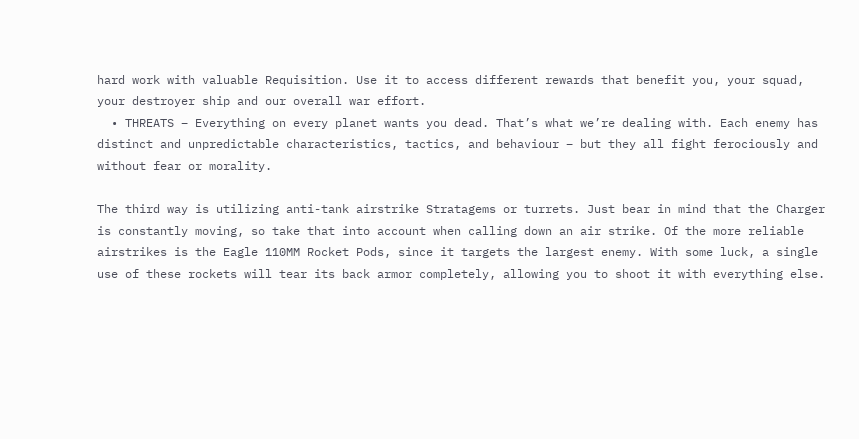hard work with valuable Requisition. Use it to access different rewards that benefit you, your squad, your destroyer ship and our overall war effort.
  • THREATS – Everything on every planet wants you dead. That’s what we’re dealing with. Each enemy has distinct and unpredictable characteristics, tactics, and behaviour – but they all fight ferociously and without fear or morality.

The third way is utilizing anti-tank airstrike Stratagems or turrets. Just bear in mind that the Charger is constantly moving, so take that into account when calling down an air strike. Of the more reliable airstrikes is the Eagle 110MM Rocket Pods, since it targets the largest enemy. With some luck, a single use of these rockets will tear its back armor completely, allowing you to shoot it with everything else.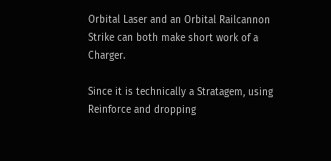Orbital Laser and an Orbital Railcannon Strike can both make short work of a Charger.

Since it is technically a Stratagem, using Reinforce and dropping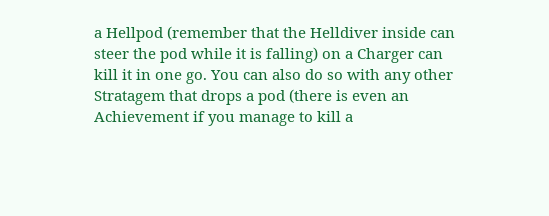a Hellpod (remember that the Helldiver inside can steer the pod while it is falling) on a Charger can kill it in one go. You can also do so with any other Stratagem that drops a pod (there is even an Achievement if you manage to kill a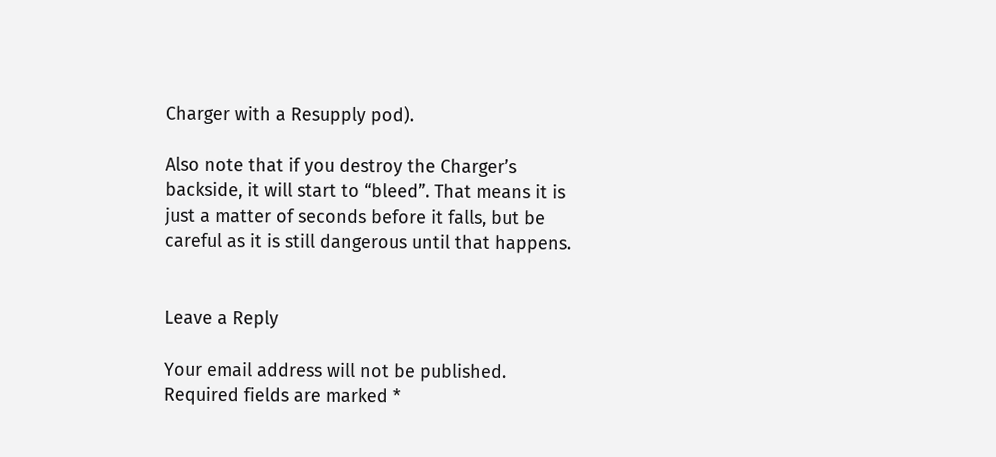Charger with a Resupply pod).

Also note that if you destroy the Charger’s backside, it will start to “bleed”. That means it is just a matter of seconds before it falls, but be careful as it is still dangerous until that happens.


Leave a Reply

Your email address will not be published. Required fields are marked *